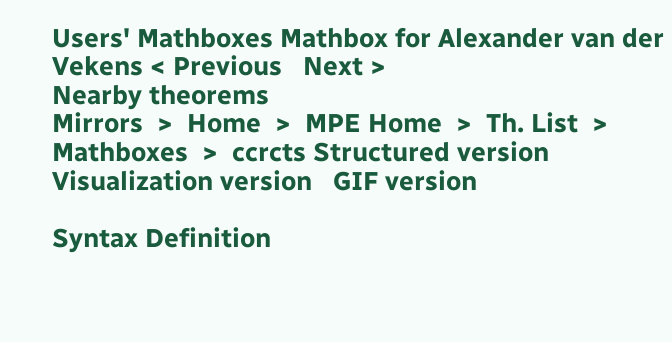Users' Mathboxes Mathbox for Alexander van der Vekens < Previous   Next >
Nearby theorems
Mirrors  >  Home  >  MPE Home  >  Th. List  >   Mathboxes  >  ccrcts Structured version   Visualization version   GIF version

Syntax Definition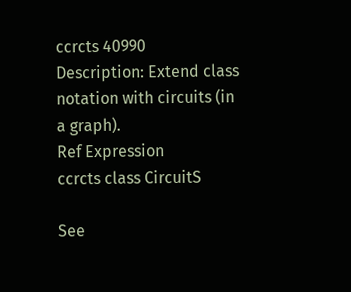ccrcts 40990
Description: Extend class notation with circuits (in a graph).
Ref Expression
ccrcts class CircuitS

See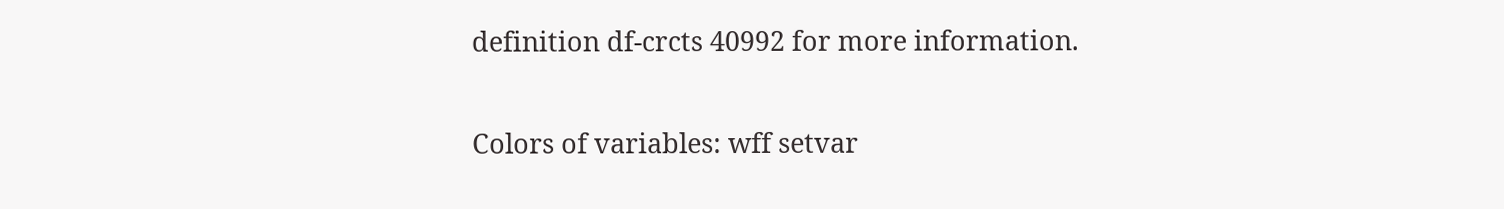definition df-crcts 40992 for more information.

Colors of variables: wff setvar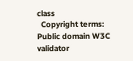class
  Copyright terms: Public domain W3C validator